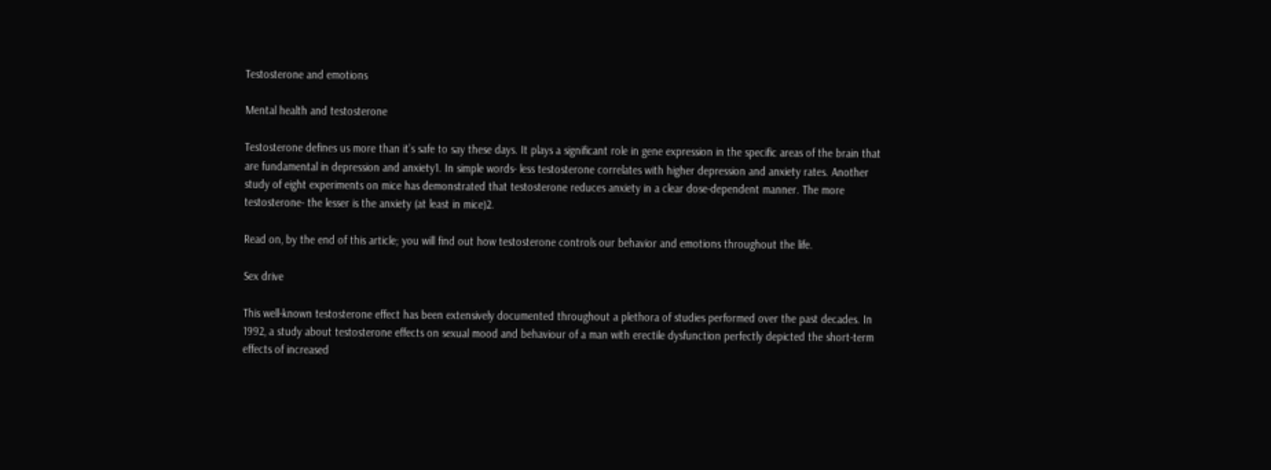Testosterone and emotions

Mental health and testosterone

Testosterone defines us more than it’s safe to say these days. It plays a significant role in gene expression in the specific areas of the brain that are fundamental in depression and anxiety1. In simple words- less testosterone correlates with higher depression and anxiety rates. Another study of eight experiments on mice has demonstrated that testosterone reduces anxiety in a clear dose-dependent manner. The more testosterone- the lesser is the anxiety (at least in mice)2.

Read on, by the end of this article; you will find out how testosterone controls our behavior and emotions throughout the life.

Sex drive

This well-known testosterone effect has been extensively documented throughout a plethora of studies performed over the past decades. In 1992, a study about testosterone effects on sexual mood and behaviour of a man with erectile dysfunction perfectly depicted the short-term effects of increased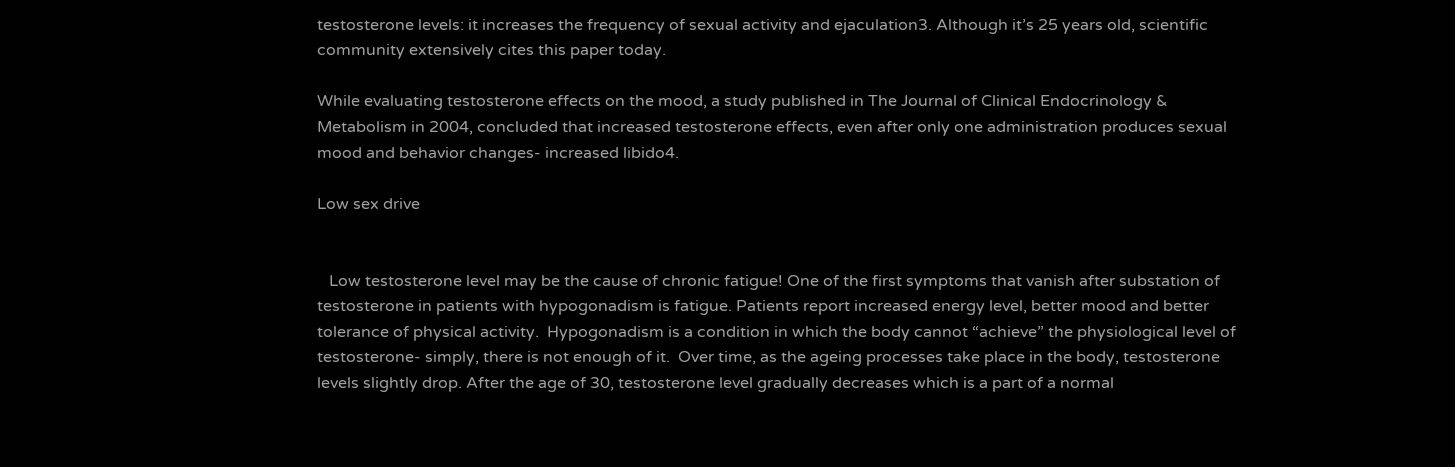testosterone levels: it increases the frequency of sexual activity and ejaculation3. Although it’s 25 years old, scientific community extensively cites this paper today.

While evaluating testosterone effects on the mood, a study published in The Journal of Clinical Endocrinology & Metabolism in 2004, concluded that increased testosterone effects, even after only one administration produces sexual mood and behavior changes- increased libido4.

Low sex drive


   Low testosterone level may be the cause of chronic fatigue! One of the first symptoms that vanish after substation of testosterone in patients with hypogonadism is fatigue. Patients report increased energy level, better mood and better tolerance of physical activity.  Hypogonadism is a condition in which the body cannot “achieve” the physiological level of testosterone- simply, there is not enough of it.  Over time, as the ageing processes take place in the body, testosterone levels slightly drop. After the age of 30, testosterone level gradually decreases which is a part of a normal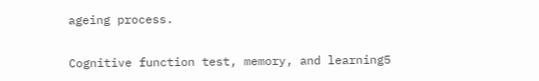ageing process.

Cognitive function test, memory, and learning5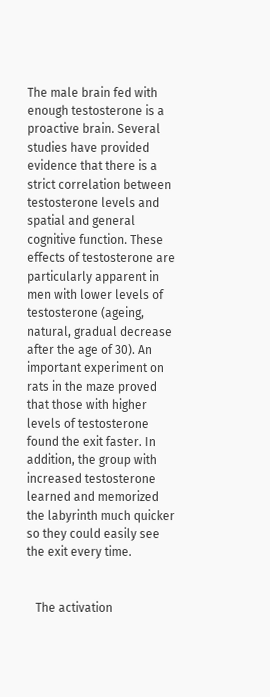The male brain fed with enough testosterone is a proactive brain. Several studies have provided evidence that there is a strict correlation between testosterone levels and spatial and general cognitive function. These effects of testosterone are particularly apparent in men with lower levels of testosterone (ageing, natural, gradual decrease after the age of 30). An important experiment on rats in the maze proved that those with higher levels of testosterone found the exit faster. In addition, the group with increased testosterone learned and memorized the labyrinth much quicker so they could easily see the exit every time.


   The activation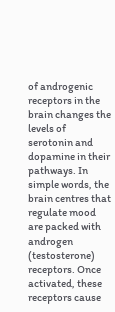of androgenic receptors in the brain changes the levels of serotonin and dopamine in their pathways. In simple words, the brain centres that regulate mood are packed with androgen (testosterone) receptors. Once activated, these receptors cause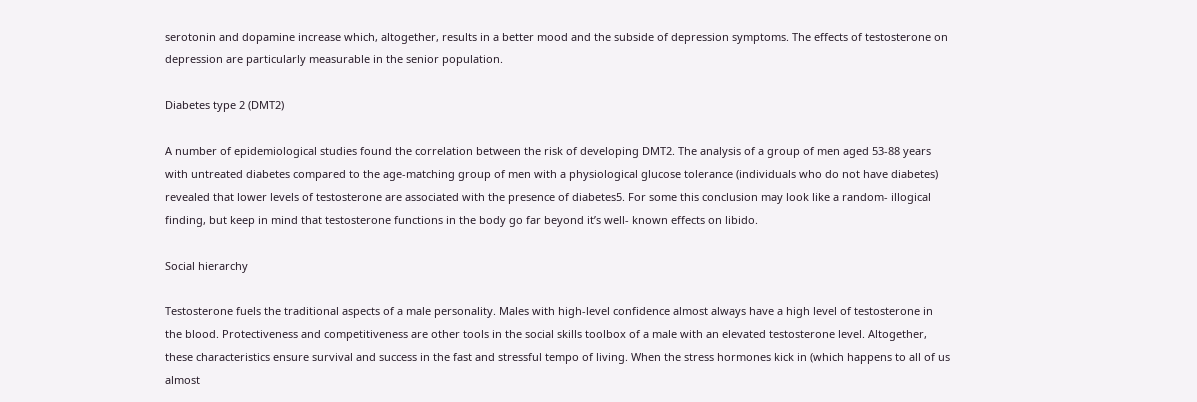serotonin and dopamine increase which, altogether, results in a better mood and the subside of depression symptoms. The effects of testosterone on depression are particularly measurable in the senior population.

Diabetes type 2 (DMT2)

A number of epidemiological studies found the correlation between the risk of developing DMT2. The analysis of a group of men aged 53-88 years with untreated diabetes compared to the age-matching group of men with a physiological glucose tolerance (individuals who do not have diabetes) revealed that lower levels of testosterone are associated with the presence of diabetes5. For some this conclusion may look like a random- illogical finding, but keep in mind that testosterone functions in the body go far beyond it’s well- known effects on libido.

Social hierarchy

Testosterone fuels the traditional aspects of a male personality. Males with high-level confidence almost always have a high level of testosterone in the blood. Protectiveness and competitiveness are other tools in the social skills toolbox of a male with an elevated testosterone level. Altogether, these characteristics ensure survival and success in the fast and stressful tempo of living. When the stress hormones kick in (which happens to all of us almost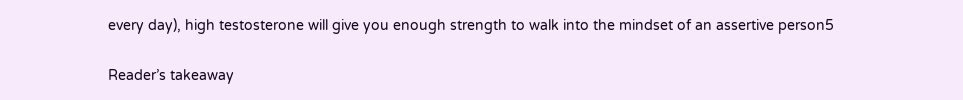every day), high testosterone will give you enough strength to walk into the mindset of an assertive person5

Reader’s takeaway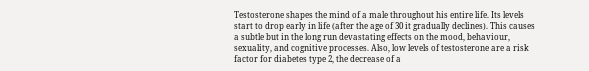Testosterone shapes the mind of a male throughout his entire life. Its levels start to drop early in life (after the age of 30 it gradually declines). This causes a subtle but in the long run devastating effects on the mood, behaviour, sexuality, and cognitive processes. Also, low levels of testosterone are a risk factor for diabetes type 2, the decrease of a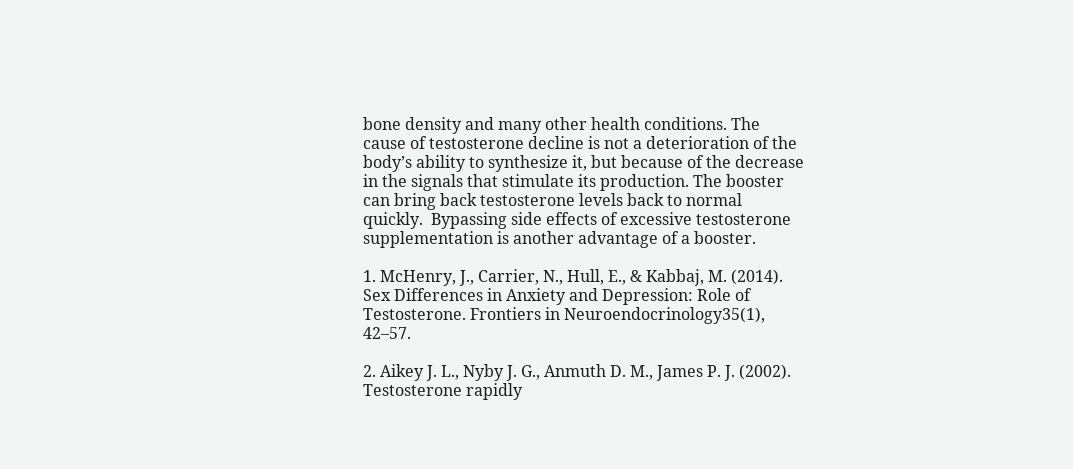bone density and many other health conditions. The cause of testosterone decline is not a deterioration of the body’s ability to synthesize it, but because of the decrease in the signals that stimulate its production. The booster can bring back testosterone levels back to normal quickly.  Bypassing side effects of excessive testosterone supplementation is another advantage of a booster.

1. McHenry, J., Carrier, N., Hull, E., & Kabbaj, M. (2014). Sex Differences in Anxiety and Depression: Role of Testosterone. Frontiers in Neuroendocrinology35(1), 42–57.

2. Aikey J. L., Nyby J. G., Anmuth D. M., James P. J. (2002). Testosterone rapidly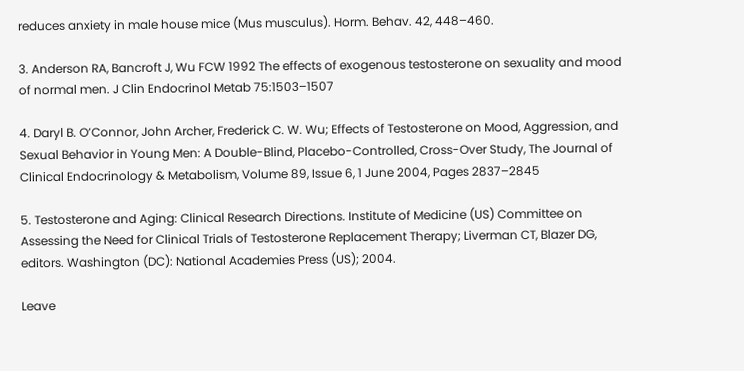reduces anxiety in male house mice (Mus musculus). Horm. Behav. 42, 448–460.

3. Anderson RA, Bancroft J, Wu FCW 1992 The effects of exogenous testosterone on sexuality and mood of normal men. J Clin Endocrinol Metab 75:1503–1507

4. Daryl B. O’Connor, John Archer, Frederick C. W. Wu; Effects of Testosterone on Mood, Aggression, and Sexual Behavior in Young Men: A Double-Blind, Placebo-Controlled, Cross-Over Study, The Journal of Clinical Endocrinology & Metabolism, Volume 89, Issue 6, 1 June 2004, Pages 2837–2845

5. Testosterone and Aging: Clinical Research Directions. Institute of Medicine (US) Committee on Assessing the Need for Clinical Trials of Testosterone Replacement Therapy; Liverman CT, Blazer DG, editors. Washington (DC): National Academies Press (US); 2004.

Leave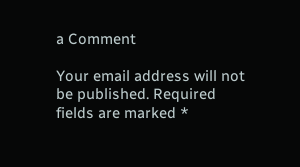a Comment

Your email address will not be published. Required fields are marked *